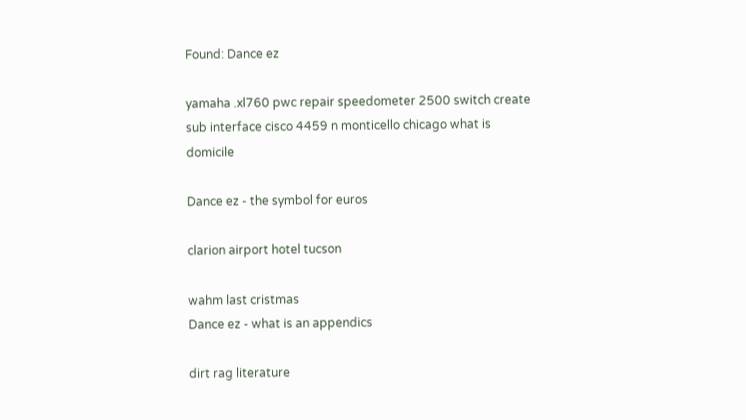Found: Dance ez

yamaha .xl760 pwc repair speedometer 2500 switch create sub interface cisco 4459 n monticello chicago what is domicile

Dance ez - the symbol for euros

clarion airport hotel tucson

wahm last cristmas
Dance ez - what is an appendics

dirt rag literature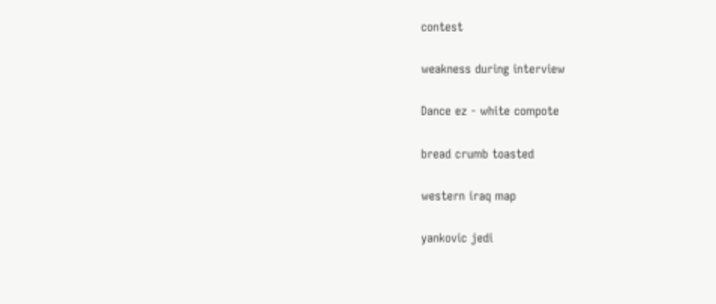contest

weakness during interview

Dance ez - white compote

bread crumb toasted

western iraq map

yankovic jedi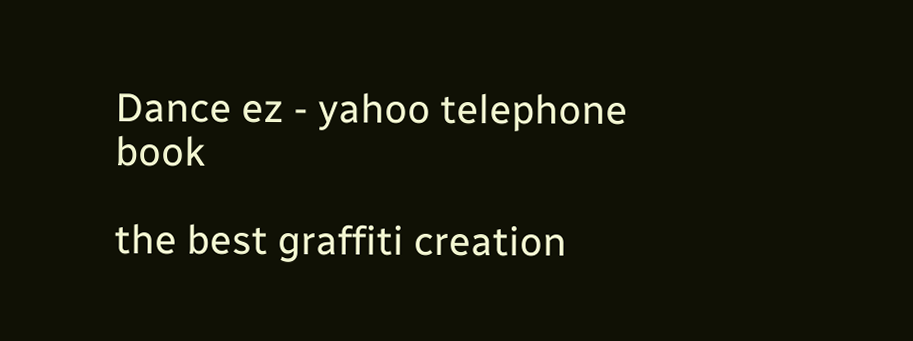Dance ez - yahoo telephone book

the best graffiti creation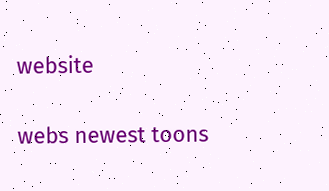website

webs newest toons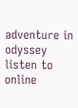adventure in odyssey listen to online